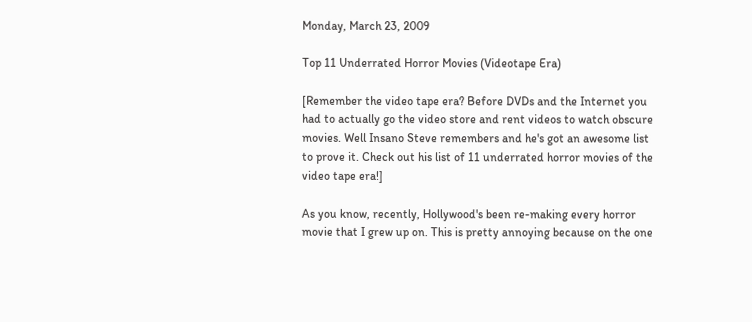Monday, March 23, 2009

Top 11 Underrated Horror Movies (Videotape Era)

[Remember the video tape era? Before DVDs and the Internet you had to actually go the video store and rent videos to watch obscure movies. Well Insano Steve remembers and he's got an awesome list to prove it. Check out his list of 11 underrated horror movies of the video tape era!]

As you know, recently, Hollywood's been re-making every horror movie that I grew up on. This is pretty annoying because on the one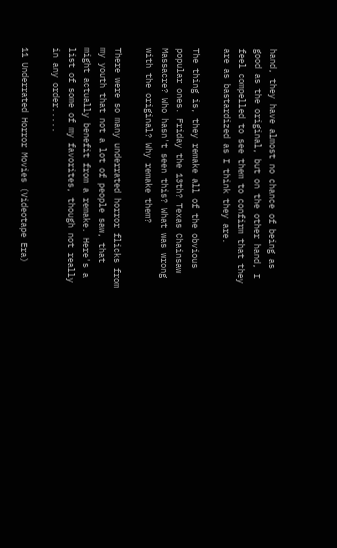hand, they have almost no chance of being as good as the original, but on the other hand, I feel compelled to see them to confirm that they are as bastardized as I think they are.

The thing is, they remake all of the obvious popular ones. Friday the 13th? Texas Chainsaw Massacre? Who hasn't seen this? What was wrong with the original? Why remake them?

There were so many underrated horror flicks from my youth that not a lot of people saw, that might actually benefit from a remake. Here's a list of some of my favorites, though not really in any order.....

11 Underrated Horror Movies (Videotape Era)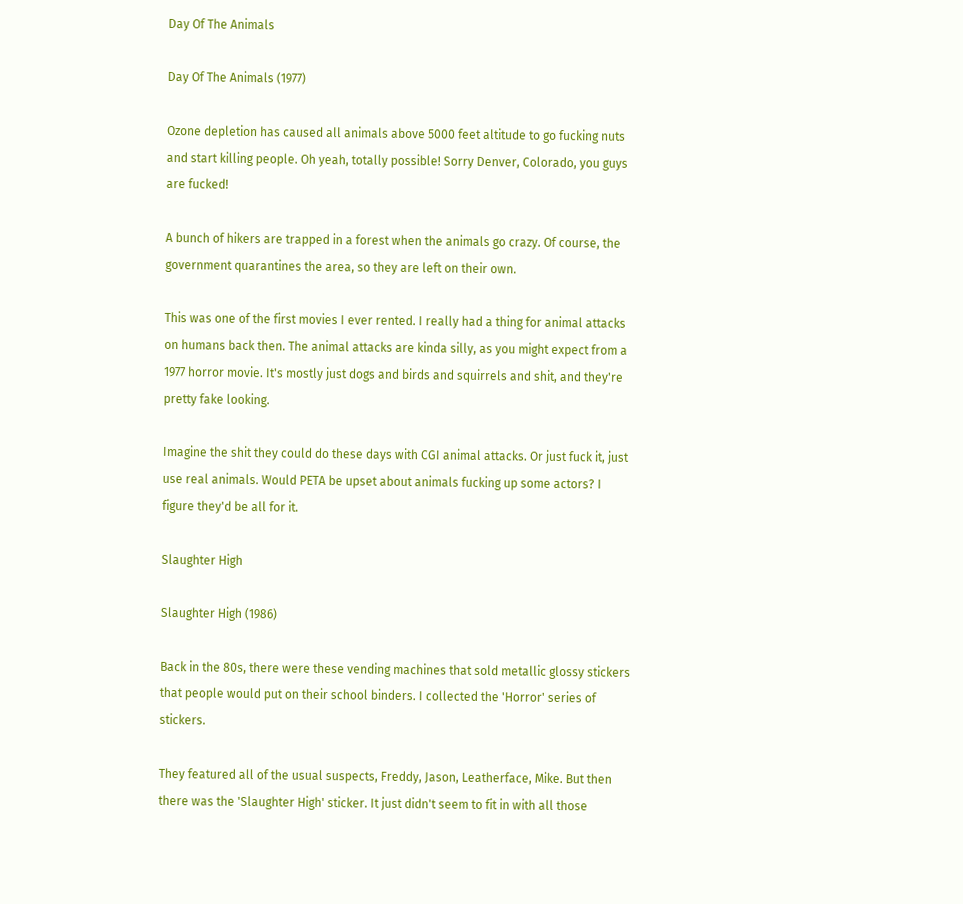Day Of The Animals

Day Of The Animals (1977)

Ozone depletion has caused all animals above 5000 feet altitude to go fucking nuts and start killing people. Oh yeah, totally possible! Sorry Denver, Colorado, you guys are fucked!

A bunch of hikers are trapped in a forest when the animals go crazy. Of course, the government quarantines the area, so they are left on their own.

This was one of the first movies I ever rented. I really had a thing for animal attacks on humans back then. The animal attacks are kinda silly, as you might expect from a 1977 horror movie. It's mostly just dogs and birds and squirrels and shit, and they're pretty fake looking.

Imagine the shit they could do these days with CGI animal attacks. Or just fuck it, just use real animals. Would PETA be upset about animals fucking up some actors? I figure they'd be all for it.

Slaughter High

Slaughter High (1986)

Back in the 80s, there were these vending machines that sold metallic glossy stickers that people would put on their school binders. I collected the 'Horror' series of stickers.

They featured all of the usual suspects, Freddy, Jason, Leatherface, Mike. But then there was the 'Slaughter High' sticker. It just didn't seem to fit in with all those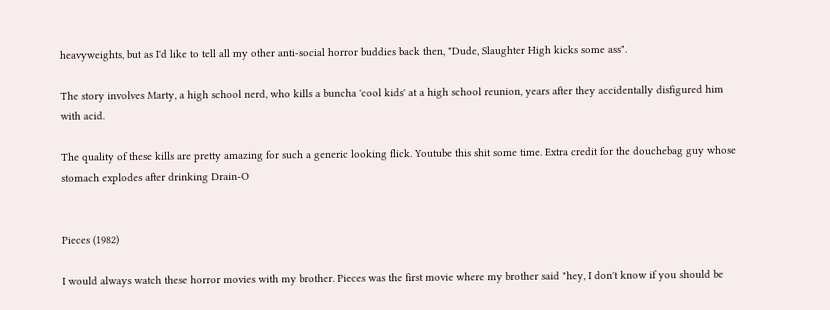heavyweights, but as I'd like to tell all my other anti-social horror buddies back then, "Dude, Slaughter High kicks some ass".

The story involves Marty, a high school nerd, who kills a buncha 'cool kids' at a high school reunion, years after they accidentally disfigured him with acid.

The quality of these kills are pretty amazing for such a generic looking flick. Youtube this shit some time. Extra credit for the douchebag guy whose stomach explodes after drinking Drain-O


Pieces (1982)

I would always watch these horror movies with my brother. Pieces was the first movie where my brother said "hey, I don't know if you should be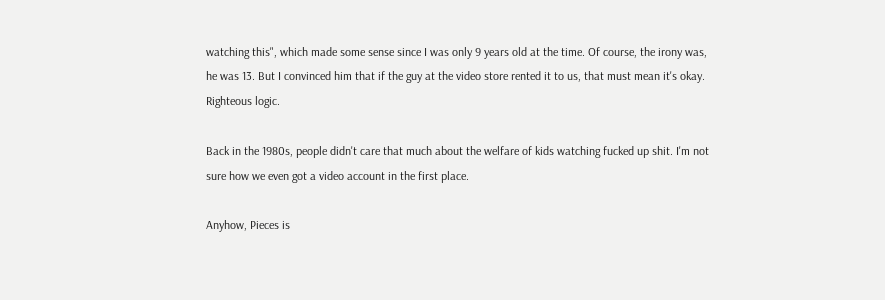watching this", which made some sense since I was only 9 years old at the time. Of course, the irony was, he was 13. But I convinced him that if the guy at the video store rented it to us, that must mean it's okay. Righteous logic.

Back in the 1980s, people didn't care that much about the welfare of kids watching fucked up shit. I'm not sure how we even got a video account in the first place.

Anyhow, Pieces is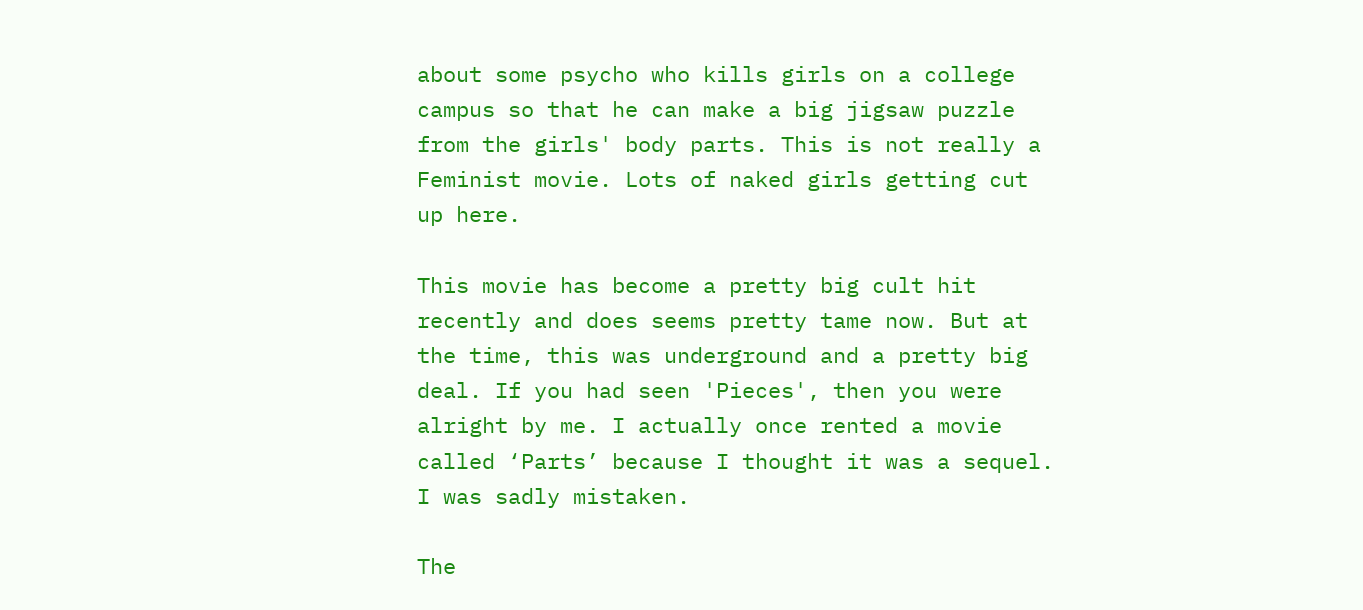about some psycho who kills girls on a college campus so that he can make a big jigsaw puzzle from the girls' body parts. This is not really a Feminist movie. Lots of naked girls getting cut up here.

This movie has become a pretty big cult hit recently and does seems pretty tame now. But at the time, this was underground and a pretty big deal. If you had seen 'Pieces', then you were alright by me. I actually once rented a movie called ‘Parts’ because I thought it was a sequel. I was sadly mistaken.

The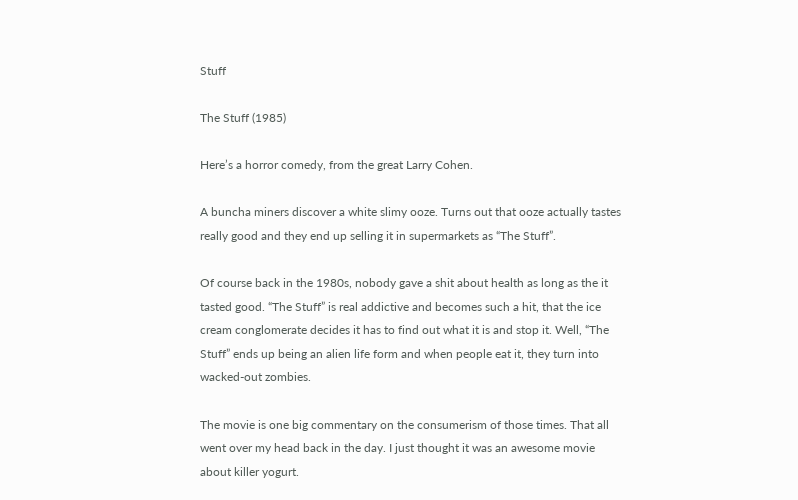Stuff

The Stuff (1985)

Here’s a horror comedy, from the great Larry Cohen.

A buncha miners discover a white slimy ooze. Turns out that ooze actually tastes really good and they end up selling it in supermarkets as “The Stuff”.

Of course back in the 1980s, nobody gave a shit about health as long as the it tasted good. “The Stuff” is real addictive and becomes such a hit, that the ice cream conglomerate decides it has to find out what it is and stop it. Well, “The Stuff” ends up being an alien life form and when people eat it, they turn into wacked-out zombies.

The movie is one big commentary on the consumerism of those times. That all went over my head back in the day. I just thought it was an awesome movie about killer yogurt.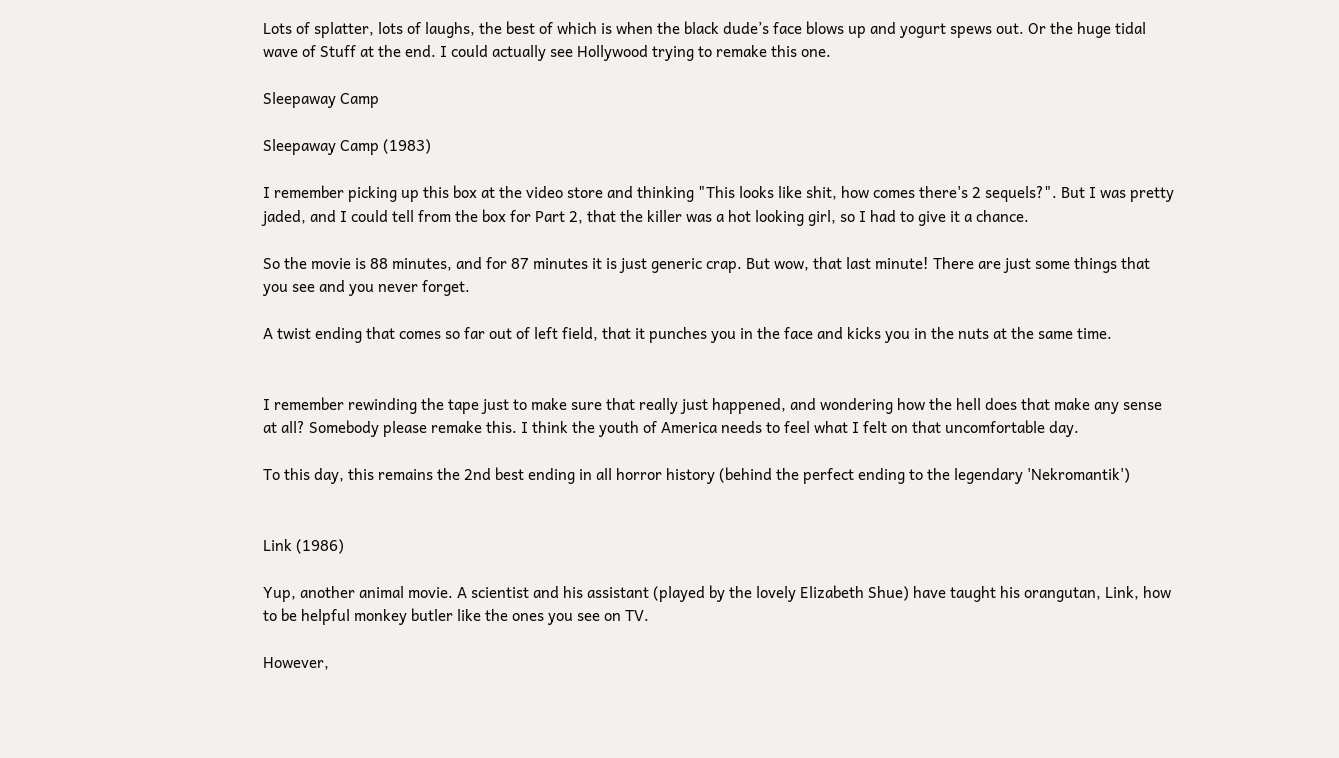Lots of splatter, lots of laughs, the best of which is when the black dude’s face blows up and yogurt spews out. Or the huge tidal wave of Stuff at the end. I could actually see Hollywood trying to remake this one.

Sleepaway Camp

Sleepaway Camp (1983)

I remember picking up this box at the video store and thinking "This looks like shit, how comes there's 2 sequels?". But I was pretty jaded, and I could tell from the box for Part 2, that the killer was a hot looking girl, so I had to give it a chance.

So the movie is 88 minutes, and for 87 minutes it is just generic crap. But wow, that last minute! There are just some things that you see and you never forget.

A twist ending that comes so far out of left field, that it punches you in the face and kicks you in the nuts at the same time.


I remember rewinding the tape just to make sure that really just happened, and wondering how the hell does that make any sense at all? Somebody please remake this. I think the youth of America needs to feel what I felt on that uncomfortable day.

To this day, this remains the 2nd best ending in all horror history (behind the perfect ending to the legendary 'Nekromantik')


Link (1986)

Yup, another animal movie. A scientist and his assistant (played by the lovely Elizabeth Shue) have taught his orangutan, Link, how to be helpful monkey butler like the ones you see on TV.

However,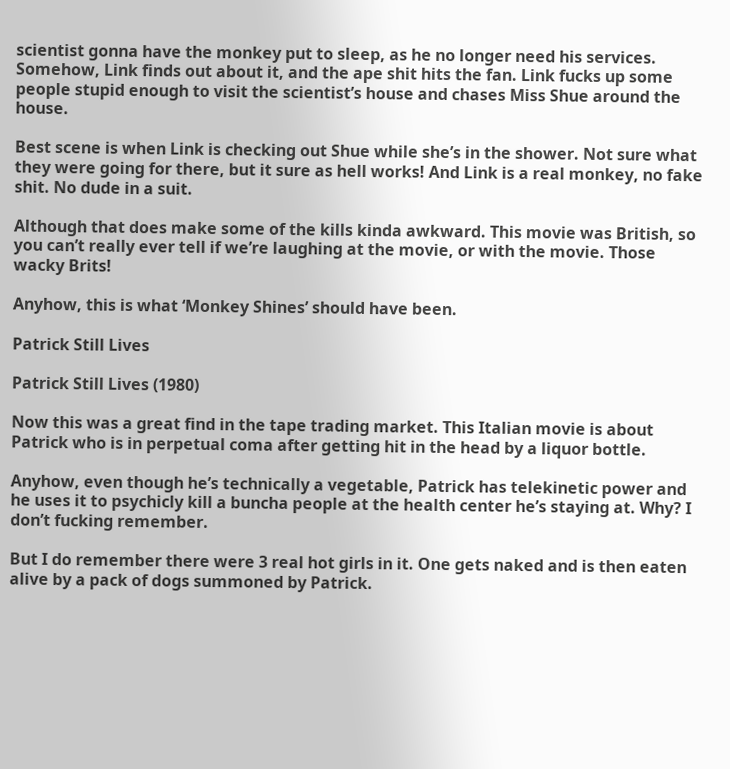scientist gonna have the monkey put to sleep, as he no longer need his services. Somehow, Link finds out about it, and the ape shit hits the fan. Link fucks up some people stupid enough to visit the scientist’s house and chases Miss Shue around the house.

Best scene is when Link is checking out Shue while she’s in the shower. Not sure what they were going for there, but it sure as hell works! And Link is a real monkey, no fake shit. No dude in a suit.

Although that does make some of the kills kinda awkward. This movie was British, so you can’t really ever tell if we’re laughing at the movie, or with the movie. Those wacky Brits!

Anyhow, this is what ‘Monkey Shines’ should have been.

Patrick Still Lives

Patrick Still Lives (1980)

Now this was a great find in the tape trading market. This Italian movie is about Patrick who is in perpetual coma after getting hit in the head by a liquor bottle.

Anyhow, even though he’s technically a vegetable, Patrick has telekinetic power and he uses it to psychicly kill a buncha people at the health center he’s staying at. Why? I don’t fucking remember.

But I do remember there were 3 real hot girls in it. One gets naked and is then eaten alive by a pack of dogs summoned by Patrick.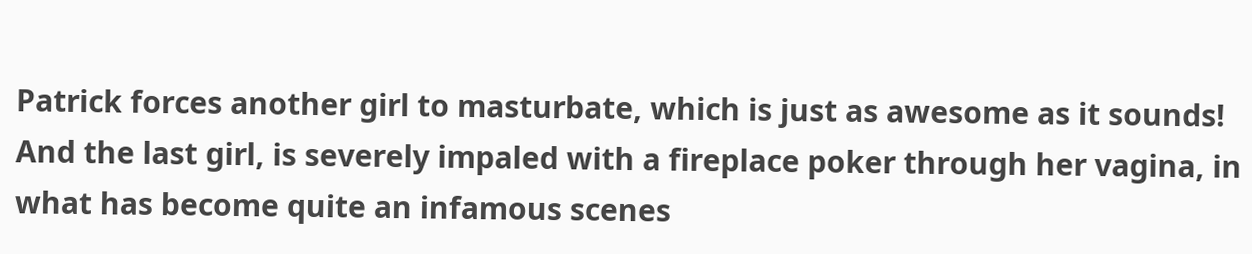Patrick forces another girl to masturbate, which is just as awesome as it sounds! And the last girl, is severely impaled with a fireplace poker through her vagina, in what has become quite an infamous scenes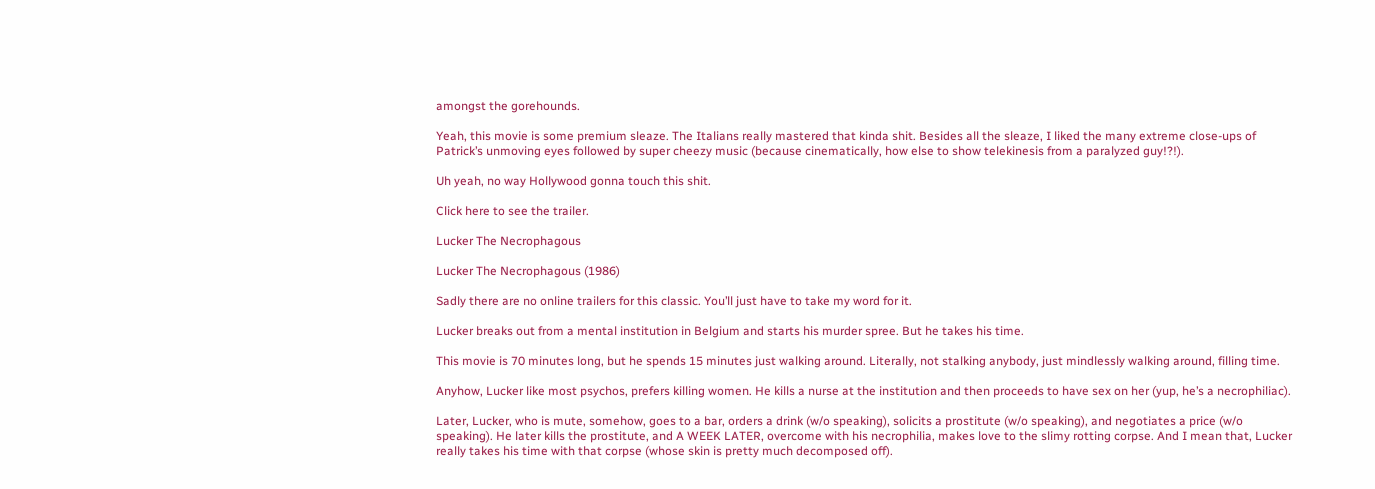amongst the gorehounds.

Yeah, this movie is some premium sleaze. The Italians really mastered that kinda shit. Besides all the sleaze, I liked the many extreme close-ups of Patrick’s unmoving eyes followed by super cheezy music (because cinematically, how else to show telekinesis from a paralyzed guy!?!).

Uh yeah, no way Hollywood gonna touch this shit.

Click here to see the trailer.

Lucker The Necrophagous

Lucker The Necrophagous (1986)

Sadly there are no online trailers for this classic. You’ll just have to take my word for it.

Lucker breaks out from a mental institution in Belgium and starts his murder spree. But he takes his time.

This movie is 70 minutes long, but he spends 15 minutes just walking around. Literally, not stalking anybody, just mindlessly walking around, filling time.

Anyhow, Lucker like most psychos, prefers killing women. He kills a nurse at the institution and then proceeds to have sex on her (yup, he’s a necrophiliac).

Later, Lucker, who is mute, somehow, goes to a bar, orders a drink (w/o speaking), solicits a prostitute (w/o speaking), and negotiates a price (w/o speaking). He later kills the prostitute, and A WEEK LATER, overcome with his necrophilia, makes love to the slimy rotting corpse. And I mean that, Lucker really takes his time with that corpse (whose skin is pretty much decomposed off).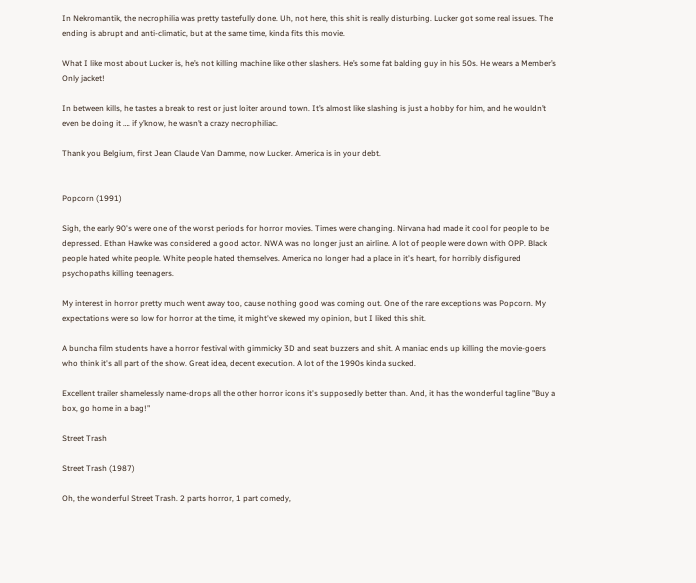In Nekromantik, the necrophilia was pretty tastefully done. Uh, not here, this shit is really disturbing. Lucker got some real issues. The ending is abrupt and anti-climatic, but at the same time, kinda fits this movie.

What I like most about Lucker is, he’s not killing machine like other slashers. He’s some fat balding guy in his 50s. He wears a Member’s Only jacket!

In between kills, he tastes a break to rest or just loiter around town. It’s almost like slashing is just a hobby for him, and he wouldn’t even be doing it …. if y’know, he wasn’t a crazy necrophiliac.

Thank you Belgium, first Jean Claude Van Damme, now Lucker. America is in your debt.


Popcorn (1991)

Sigh, the early 90's were one of the worst periods for horror movies. Times were changing. Nirvana had made it cool for people to be depressed. Ethan Hawke was considered a good actor. NWA was no longer just an airline. A lot of people were down with OPP. Black people hated white people. White people hated themselves. America no longer had a place in it's heart, for horribly disfigured psychopaths killing teenagers.

My interest in horror pretty much went away too, cause nothing good was coming out. One of the rare exceptions was Popcorn. My expectations were so low for horror at the time, it might've skewed my opinion, but I liked this shit.

A buncha film students have a horror festival with gimmicky 3D and seat buzzers and shit. A maniac ends up killing the movie-goers who think it's all part of the show. Great idea, decent execution. A lot of the 1990s kinda sucked.

Excellent trailer shamelessly name-drops all the other horror icons it's supposedly better than. And, it has the wonderful tagline "Buy a box, go home in a bag!"

Street Trash

Street Trash (1987)

Oh, the wonderful Street Trash. 2 parts horror, 1 part comedy,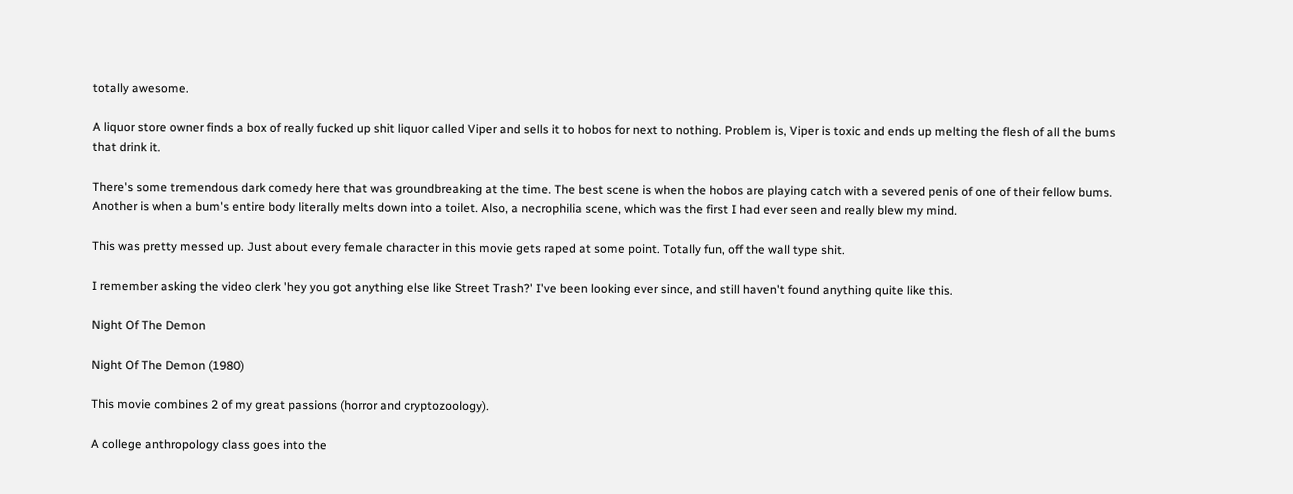totally awesome.

A liquor store owner finds a box of really fucked up shit liquor called Viper and sells it to hobos for next to nothing. Problem is, Viper is toxic and ends up melting the flesh of all the bums that drink it.

There's some tremendous dark comedy here that was groundbreaking at the time. The best scene is when the hobos are playing catch with a severed penis of one of their fellow bums. Another is when a bum's entire body literally melts down into a toilet. Also, a necrophilia scene, which was the first I had ever seen and really blew my mind.

This was pretty messed up. Just about every female character in this movie gets raped at some point. Totally fun, off the wall type shit.

I remember asking the video clerk 'hey you got anything else like Street Trash?' I've been looking ever since, and still haven't found anything quite like this.

Night Of The Demon

Night Of The Demon (1980)

This movie combines 2 of my great passions (horror and cryptozoology).

A college anthropology class goes into the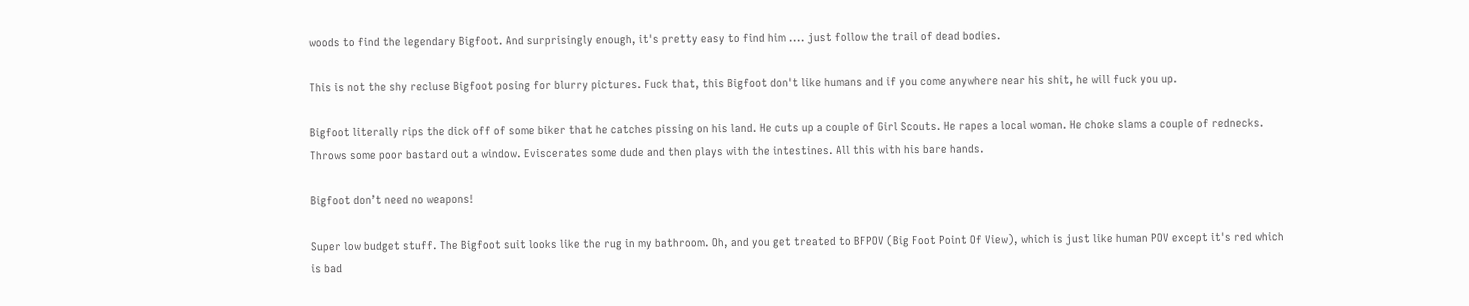woods to find the legendary Bigfoot. And surprisingly enough, it's pretty easy to find him .... just follow the trail of dead bodies.

This is not the shy recluse Bigfoot posing for blurry pictures. Fuck that, this Bigfoot don't like humans and if you come anywhere near his shit, he will fuck you up.

Bigfoot literally rips the dick off of some biker that he catches pissing on his land. He cuts up a couple of Girl Scouts. He rapes a local woman. He choke slams a couple of rednecks. Throws some poor bastard out a window. Eviscerates some dude and then plays with the intestines. All this with his bare hands.

Bigfoot don’t need no weapons!

Super low budget stuff. The Bigfoot suit looks like the rug in my bathroom. Oh, and you get treated to BFPOV (Big Foot Point Of View), which is just like human POV except it's red which is bad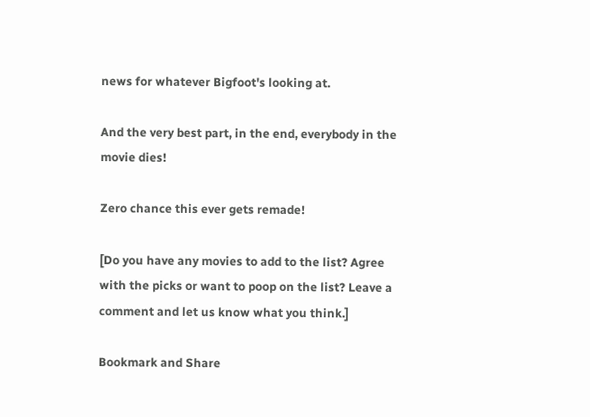news for whatever Bigfoot's looking at.

And the very best part, in the end, everybody in the movie dies!

Zero chance this ever gets remade!

[Do you have any movies to add to the list? Agree with the picks or want to poop on the list? Leave a comment and let us know what you think.]

Bookmark and Share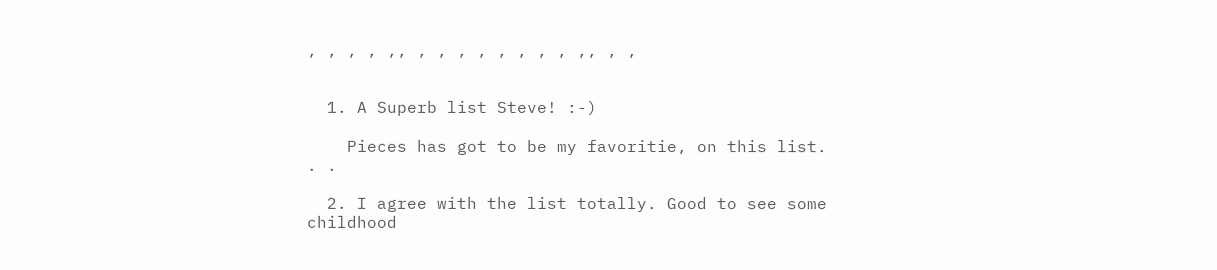, , , , ,, , , , , , , , , ,, , ,


  1. A Superb list Steve! :-)

    Pieces has got to be my favoritie, on this list. . .

  2. I agree with the list totally. Good to see some childhood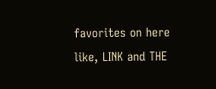favorites on here like, LINK and THE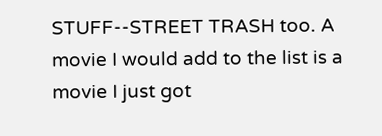STUFF--STREET TRASH too. A movie I would add to the list is a movie I just got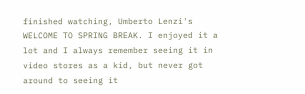finished watching, Umberto Lenzi's WELCOME TO SPRING BREAK. I enjoyed it a lot and I always remember seeing it in video stores as a kid, but never got around to seeing it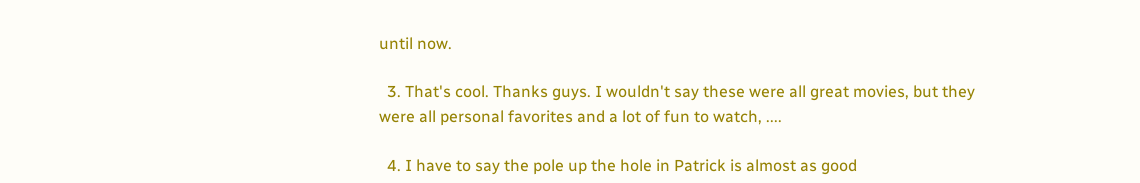until now.

  3. That's cool. Thanks guys. I wouldn't say these were all great movies, but they were all personal favorites and a lot of fun to watch, ....

  4. I have to say the pole up the hole in Patrick is almost as good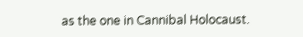as the one in Cannibal Holocaust.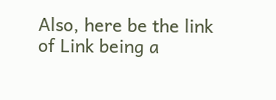Also, here be the link of Link being a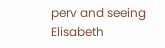perv and seeing Elisabeth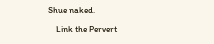Shue naked.

    Link the Pervert